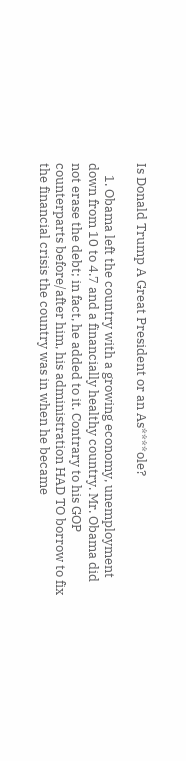Is Donald Trump A Great President or an As****ole?

    1. Obama left the country with a growing economy, unemployment down from 10 to 4.7 and a financially healthy country. Mr. Obama did not erase the debt; in fact, he added to it. Contrary to his GOP counterparts before/after him, his administration HAD TO borrow to fix the financial crisis the country was in when he became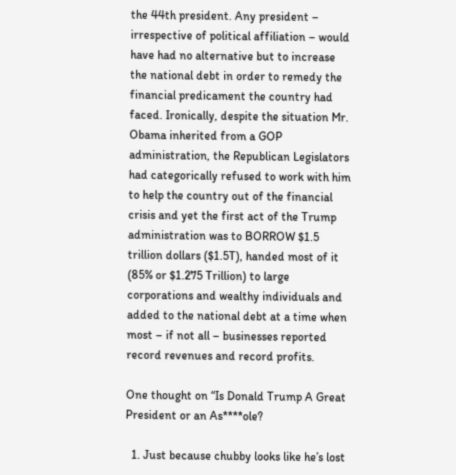the 44th president. Any president – irrespective of political affiliation – would have had no alternative but to increase the national debt in order to remedy the financial predicament the country had faced. Ironically, despite the situation Mr. Obama inherited from a GOP administration, the Republican Legislators had categorically refused to work with him to help the country out of the financial crisis and yet the first act of the Trump administration was to BORROW $1.5 trillion dollars ($1.5T), handed most of it (85% or $1.275 Trillion) to large corporations and wealthy individuals and added to the national debt at a time when most – if not all – businesses reported record revenues and record profits.

One thought on “Is Donald Trump A Great President or an As****ole?

  1. Just because chubby looks like he’s lost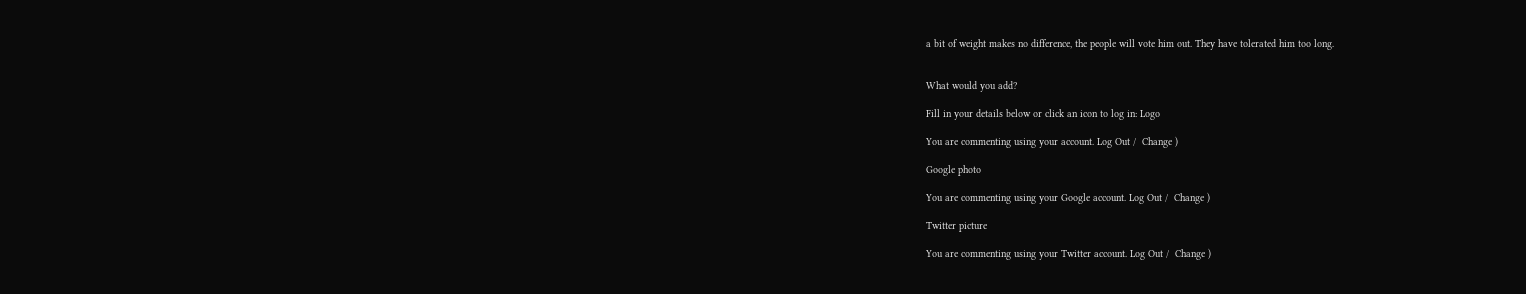a bit of weight makes no difference, the people will vote him out. They have tolerated him too long.


What would you add?

Fill in your details below or click an icon to log in: Logo

You are commenting using your account. Log Out /  Change )

Google photo

You are commenting using your Google account. Log Out /  Change )

Twitter picture

You are commenting using your Twitter account. Log Out /  Change )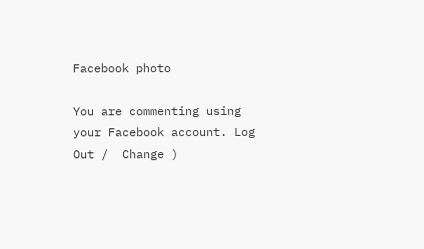Facebook photo

You are commenting using your Facebook account. Log Out /  Change )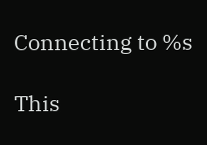Connecting to %s

This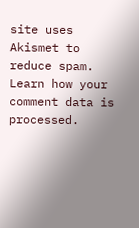site uses Akismet to reduce spam. Learn how your comment data is processed.